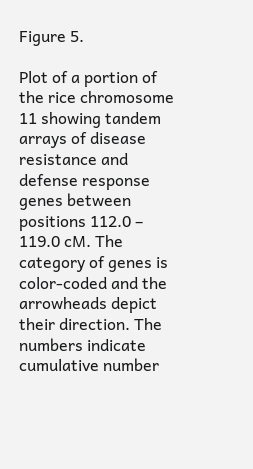Figure 5.

Plot of a portion of the rice chromosome 11 showing tandem arrays of disease resistance and defense response genes between positions 112.0 – 119.0 cM. The category of genes is color-coded and the arrowheads depict their direction. The numbers indicate cumulative number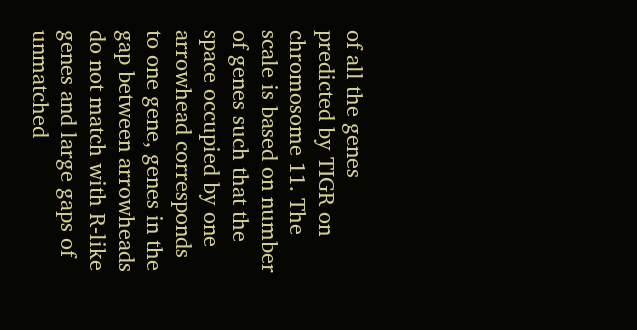of all the genes predicted by TIGR on chromosome 11. The scale is based on number of genes such that the space occupied by one arrowhead corresponds to one gene, genes in the gap between arrowheads do not match with R-like genes and large gaps of unmatched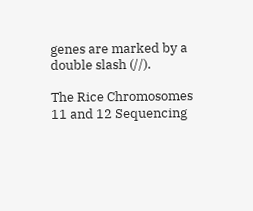genes are marked by a double slash (//).

The Rice Chromosomes 11 and 12 Sequencing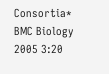Consortia* BMC Biology 2005 3:20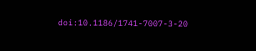doi:10.1186/1741-7007-3-20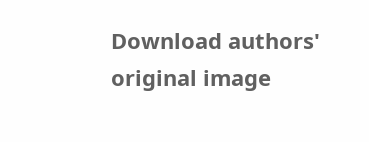Download authors' original image